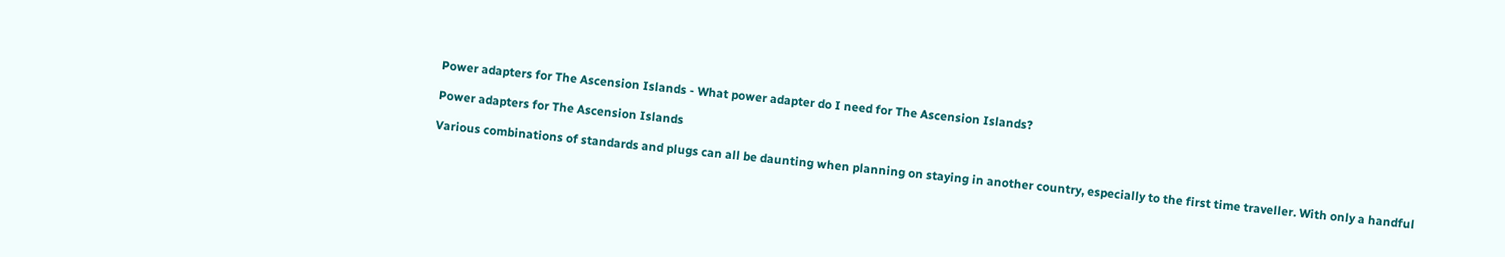Power adapters for The Ascension Islands - What power adapter do I need for The Ascension Islands?

Power adapters for The Ascension Islands

Various combinations of standards and plugs can all be daunting when planning on staying in another country, especially to the first time traveller. With only a handful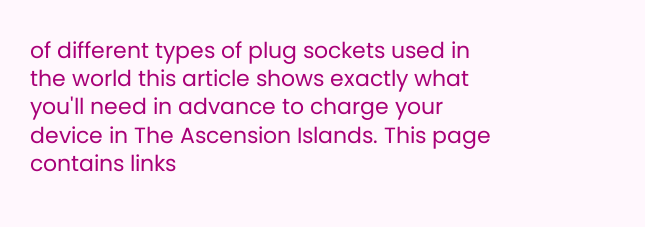of different types of plug sockets used in the world this article shows exactly what you'll need in advance to charge your device in The Ascension Islands. This page contains links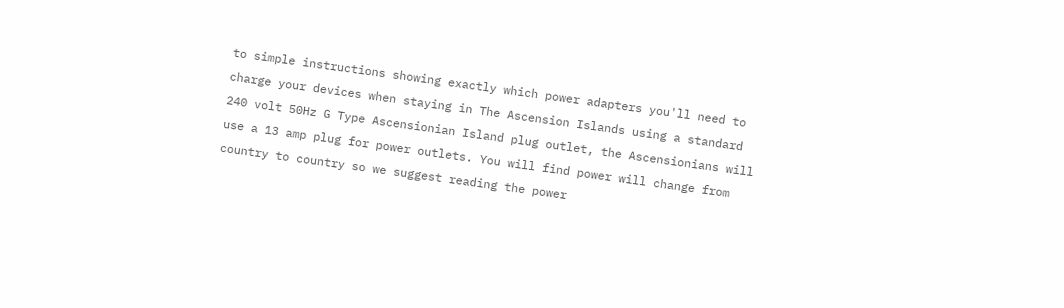to simple instructions showing exactly which power adapters you'll need to charge your devices when staying in The Ascension Islands using a standard 240 volt 50Hz G Type Ascensionian Island plug outlet, the Ascensionians will use a 13 amp plug for power outlets. You will find power will change from country to country so we suggest reading the power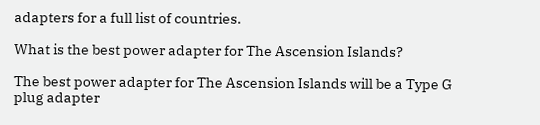adapters for a full list of countries.

What is the best power adapter for The Ascension Islands?

The best power adapter for The Ascension Islands will be a Type G plug adapter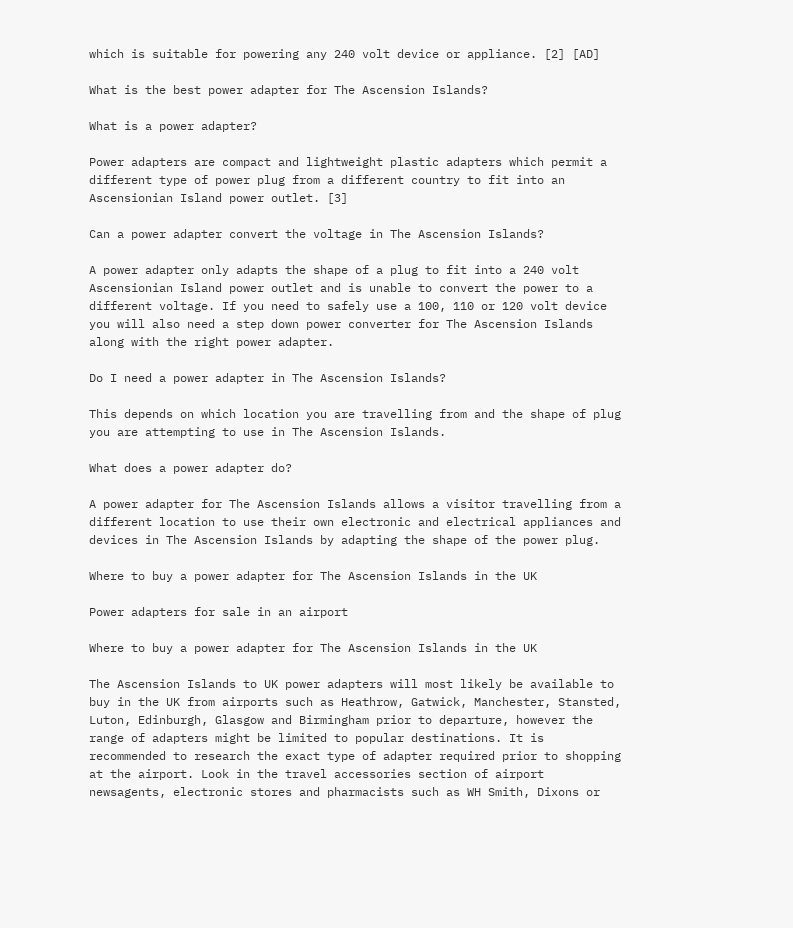which is suitable for powering any 240 volt device or appliance. [2] [AD]

What is the best power adapter for The Ascension Islands?

What is a power adapter?

Power adapters are compact and lightweight plastic adapters which permit a different type of power plug from a different country to fit into an Ascensionian Island power outlet. [3]

Can a power adapter convert the voltage in The Ascension Islands?

A power adapter only adapts the shape of a plug to fit into a 240 volt Ascensionian Island power outlet and is unable to convert the power to a different voltage. If you need to safely use a 100, 110 or 120 volt device you will also need a step down power converter for The Ascension Islands along with the right power adapter.

Do I need a power adapter in The Ascension Islands?

This depends on which location you are travelling from and the shape of plug you are attempting to use in The Ascension Islands.

What does a power adapter do?

A power adapter for The Ascension Islands allows a visitor travelling from a different location to use their own electronic and electrical appliances and devices in The Ascension Islands by adapting the shape of the power plug.

Where to buy a power adapter for The Ascension Islands in the UK

Power adapters for sale in an airport

Where to buy a power adapter for The Ascension Islands in the UK

The Ascension Islands to UK power adapters will most likely be available to buy in the UK from airports such as Heathrow, Gatwick, Manchester, Stansted, Luton, Edinburgh, Glasgow and Birmingham prior to departure, however the range of adapters might be limited to popular destinations. It is recommended to research the exact type of adapter required prior to shopping at the airport. Look in the travel accessories section of airport newsagents, electronic stores and pharmacists such as WH Smith, Dixons or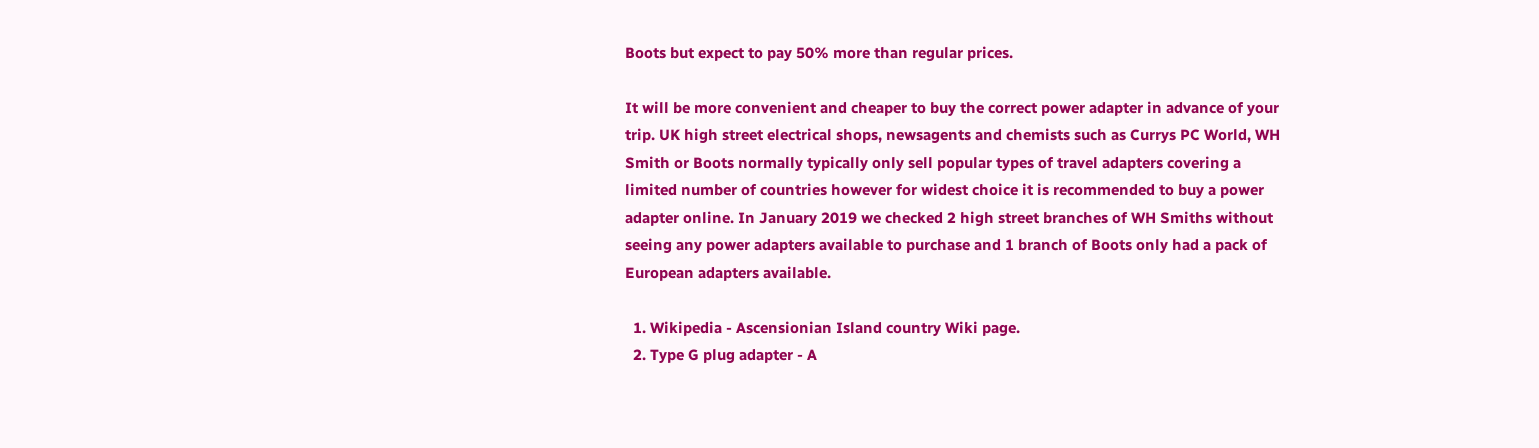Boots but expect to pay 50% more than regular prices.

It will be more convenient and cheaper to buy the correct power adapter in advance of your trip. UK high street electrical shops, newsagents and chemists such as Currys PC World, WH Smith or Boots normally typically only sell popular types of travel adapters covering a limited number of countries however for widest choice it is recommended to buy a power adapter online. In January 2019 we checked 2 high street branches of WH Smiths without seeing any power adapters available to purchase and 1 branch of Boots only had a pack of European adapters available.

  1. Wikipedia - Ascensionian Island country Wiki page.
  2. Type G plug adapter - A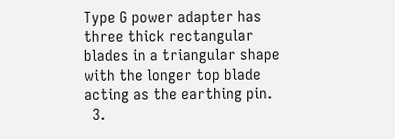Type G power adapter has three thick rectangular blades in a triangular shape with the longer top blade acting as the earthing pin.
  3.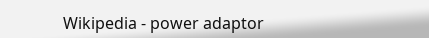Wikipedia - power adaptor